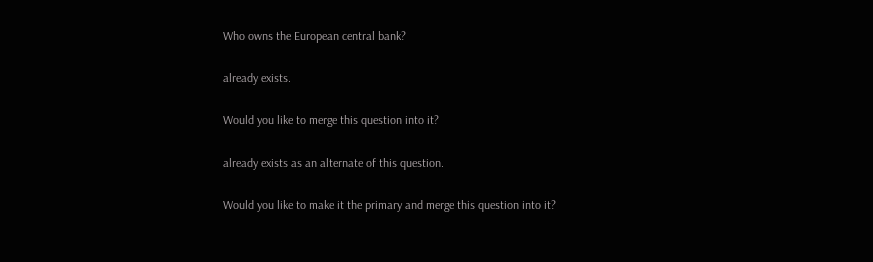Who owns the European central bank?

already exists.

Would you like to merge this question into it?

already exists as an alternate of this question.

Would you like to make it the primary and merge this question into it?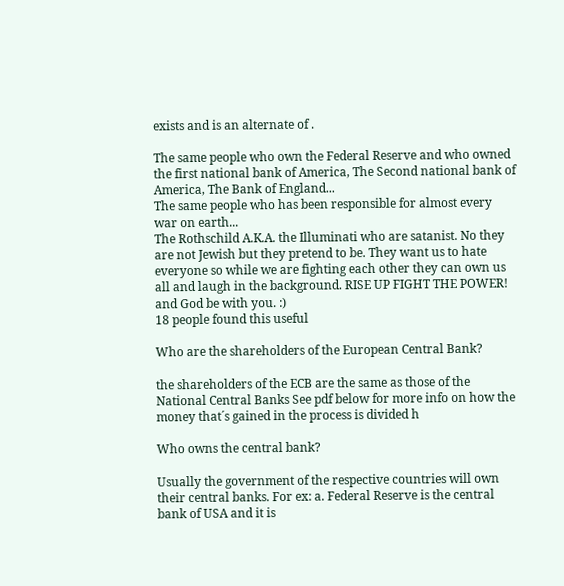exists and is an alternate of .

The same people who own the Federal Reserve and who owned the first national bank of America, The Second national bank of America, The Bank of England...
The same people who has been responsible for almost every war on earth...
The Rothschild A.K.A. the Illuminati who are satanist. No they are not Jewish but they pretend to be. They want us to hate everyone so while we are fighting each other they can own us all and laugh in the background. RISE UP FIGHT THE POWER!
and God be with you. :)
18 people found this useful

Who are the shareholders of the European Central Bank?

the shareholders of the ECB are the same as those of the National Central Banks See pdf below for more info on how the money that´s gained in the process is divided h

Who owns the central bank?

Usually the government of the respective countries will own their central banks. For ex: a. Federal Reserve is the central bank of USA and it is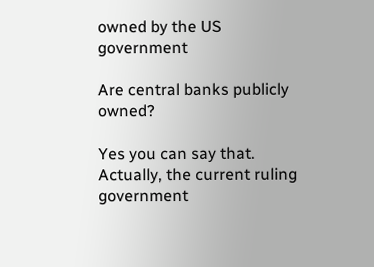owned by the US government

Are central banks publicly owned?

Yes you can say that. Actually, the current ruling government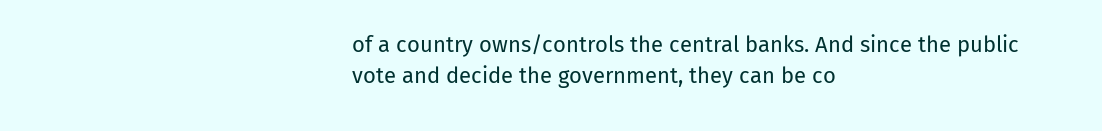of a country owns/controls the central banks. And since the public vote and decide the government, they can be co